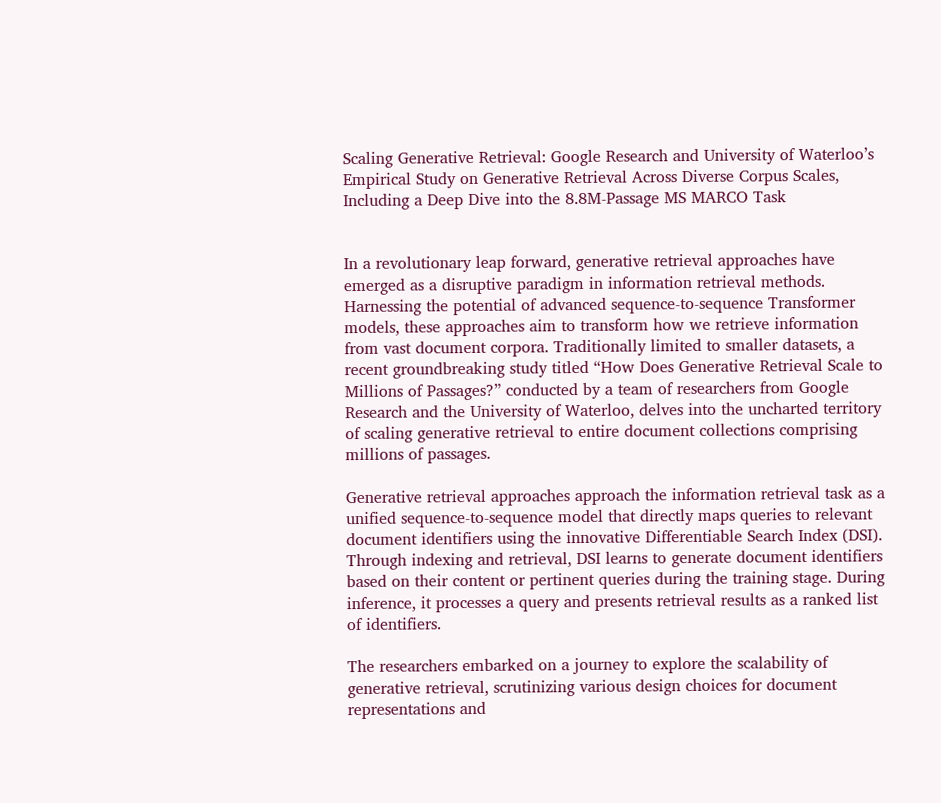Scaling Generative Retrieval: Google Research and University of Waterloo’s Empirical Study on Generative Retrieval Across Diverse Corpus Scales, Including a Deep Dive into the 8.8M-Passage MS MARCO Task


In a revolutionary leap forward, generative retrieval approaches have emerged as a disruptive paradigm in information retrieval methods. Harnessing the potential of advanced sequence-to-sequence Transformer models, these approaches aim to transform how we retrieve information from vast document corpora. Traditionally limited to smaller datasets, a recent groundbreaking study titled “How Does Generative Retrieval Scale to Millions of Passages?” conducted by a team of researchers from Google Research and the University of Waterloo, delves into the uncharted territory of scaling generative retrieval to entire document collections comprising millions of passages.

Generative retrieval approaches approach the information retrieval task as a unified sequence-to-sequence model that directly maps queries to relevant document identifiers using the innovative Differentiable Search Index (DSI). Through indexing and retrieval, DSI learns to generate document identifiers based on their content or pertinent queries during the training stage. During inference, it processes a query and presents retrieval results as a ranked list of identifiers.

The researchers embarked on a journey to explore the scalability of generative retrieval, scrutinizing various design choices for document representations and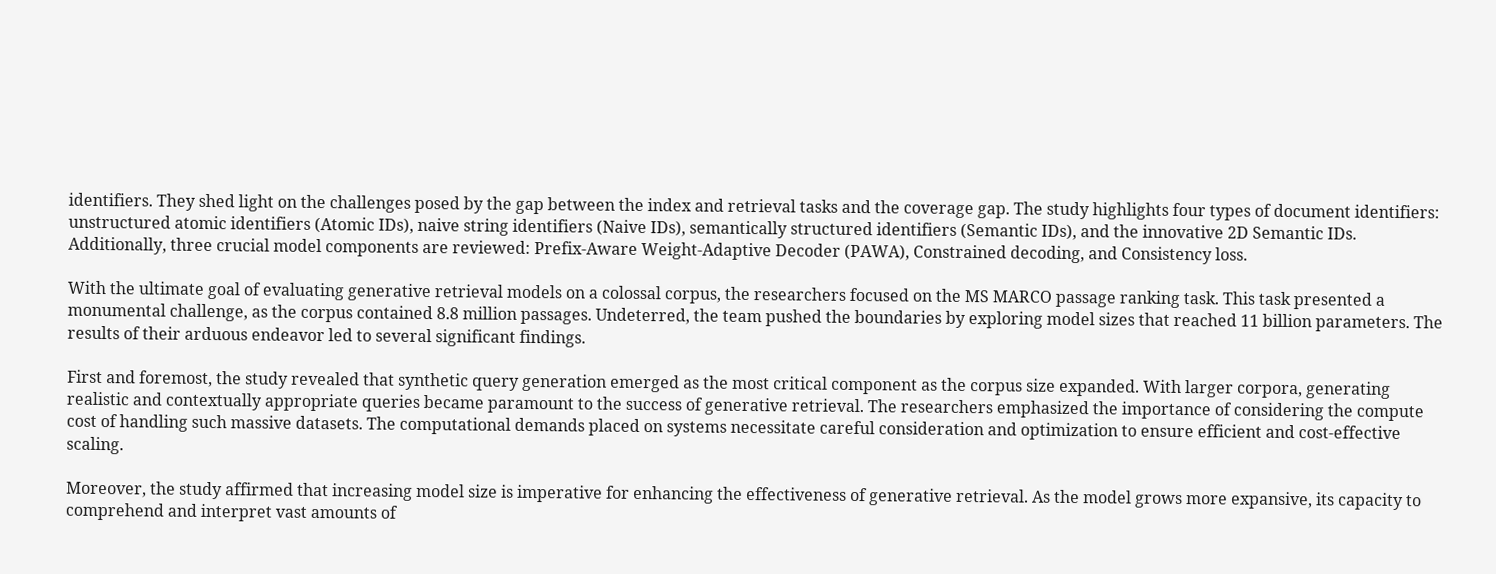identifiers. They shed light on the challenges posed by the gap between the index and retrieval tasks and the coverage gap. The study highlights four types of document identifiers: unstructured atomic identifiers (Atomic IDs), naive string identifiers (Naive IDs), semantically structured identifiers (Semantic IDs), and the innovative 2D Semantic IDs. Additionally, three crucial model components are reviewed: Prefix-Aware Weight-Adaptive Decoder (PAWA), Constrained decoding, and Consistency loss.

With the ultimate goal of evaluating generative retrieval models on a colossal corpus, the researchers focused on the MS MARCO passage ranking task. This task presented a monumental challenge, as the corpus contained 8.8 million passages. Undeterred, the team pushed the boundaries by exploring model sizes that reached 11 billion parameters. The results of their arduous endeavor led to several significant findings.

First and foremost, the study revealed that synthetic query generation emerged as the most critical component as the corpus size expanded. With larger corpora, generating realistic and contextually appropriate queries became paramount to the success of generative retrieval. The researchers emphasized the importance of considering the compute cost of handling such massive datasets. The computational demands placed on systems necessitate careful consideration and optimization to ensure efficient and cost-effective scaling.

Moreover, the study affirmed that increasing model size is imperative for enhancing the effectiveness of generative retrieval. As the model grows more expansive, its capacity to comprehend and interpret vast amounts of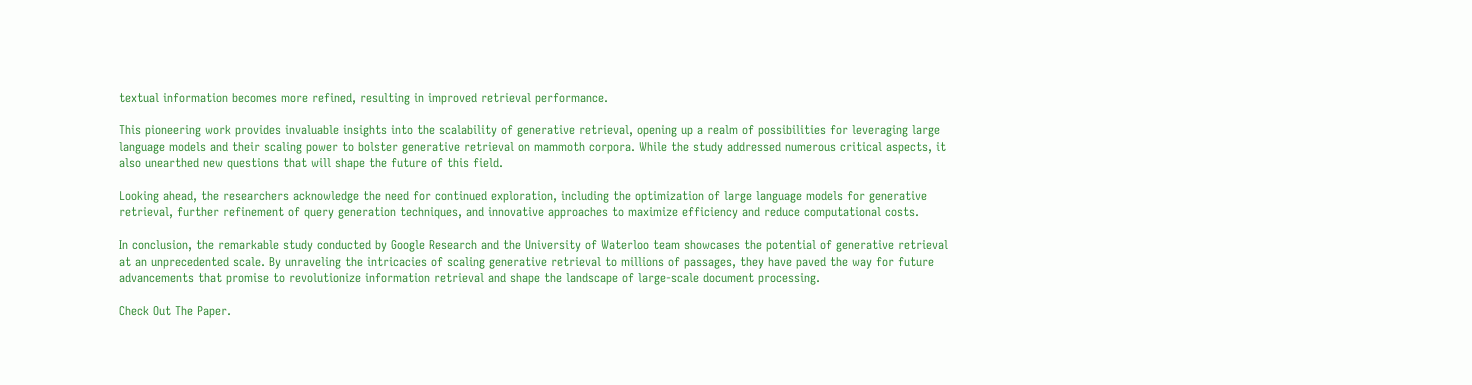textual information becomes more refined, resulting in improved retrieval performance.

This pioneering work provides invaluable insights into the scalability of generative retrieval, opening up a realm of possibilities for leveraging large language models and their scaling power to bolster generative retrieval on mammoth corpora. While the study addressed numerous critical aspects, it also unearthed new questions that will shape the future of this field.

Looking ahead, the researchers acknowledge the need for continued exploration, including the optimization of large language models for generative retrieval, further refinement of query generation techniques, and innovative approaches to maximize efficiency and reduce computational costs.

In conclusion, the remarkable study conducted by Google Research and the University of Waterloo team showcases the potential of generative retrieval at an unprecedented scale. By unraveling the intricacies of scaling generative retrieval to millions of passages, they have paved the way for future advancements that promise to revolutionize information retrieval and shape the landscape of large-scale document processing.

Check Out The Paper.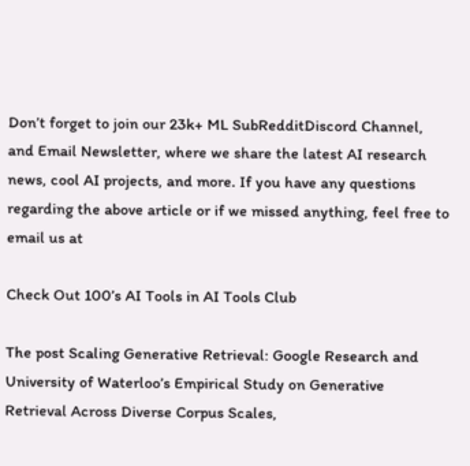Don’t forget to join our 23k+ ML SubRedditDiscord Channel, and Email Newsletter, where we share the latest AI research news, cool AI projects, and more. If you have any questions regarding the above article or if we missed anything, feel free to email us at

Check Out 100’s AI Tools in AI Tools Club

The post Scaling Generative Retrieval: Google Research and University of Waterloo’s Empirical Study on Generative Retrieval Across Diverse Corpus Scales,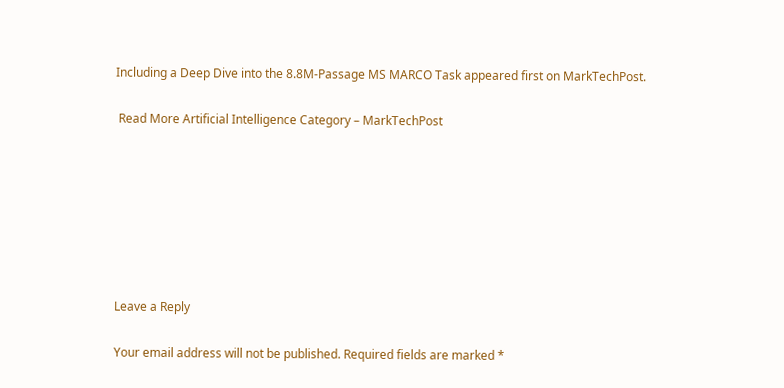Including a Deep Dive into the 8.8M-Passage MS MARCO Task appeared first on MarkTechPost.

 Read More Artificial Intelligence Category – MarkTechPost







Leave a Reply

Your email address will not be published. Required fields are marked *